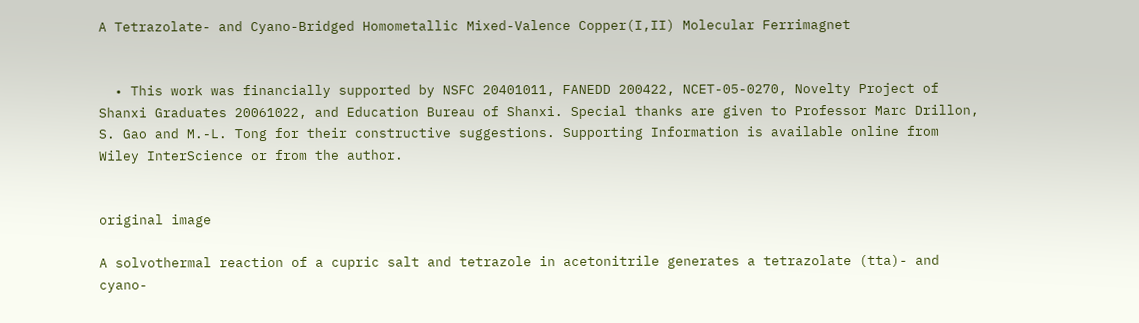A Tetrazolate- and Cyano-Bridged Homometallic Mixed-Valence Copper(I,II) Molecular Ferrimagnet


  • This work was financially supported by NSFC 20401011, FANEDD 200422, NCET-05-0270, Novelty Project of Shanxi Graduates 20061022, and Education Bureau of Shanxi. Special thanks are given to Professor Marc Drillon, S. Gao and M.-L. Tong for their constructive suggestions. Supporting Information is available online from Wiley InterScience or from the author.


original image

A solvothermal reaction of a cupric salt and tetrazole in acetonitrile generates a tetrazolate (tta)- and cyano-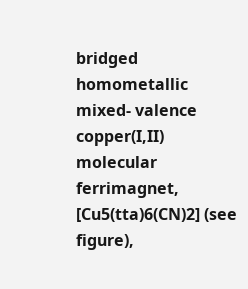bridged homometallic mixed- valence copper(I,II) molecular ferrimagnet, [Cu5(tta)6(CN)2] (see figure),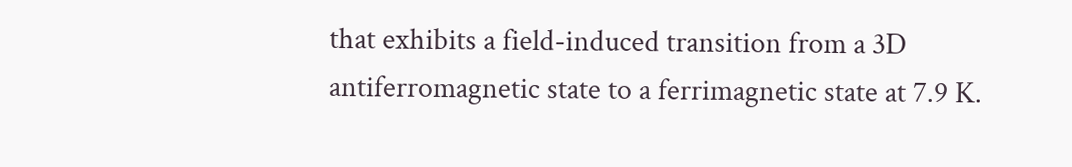that exhibits a field-induced transition from a 3D antiferromagnetic state to a ferrimagnetic state at 7.9 K.